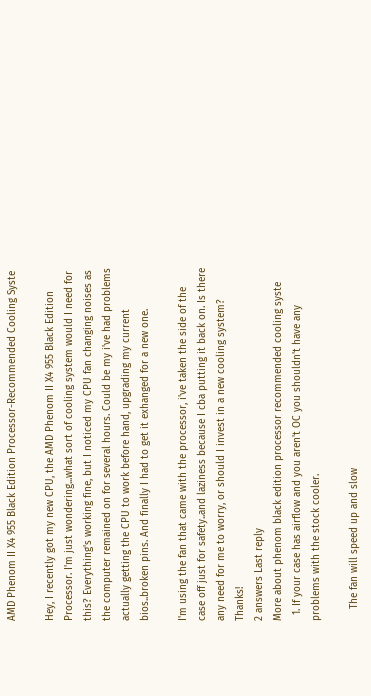AMD Phenom II X4 955 Black Edition Processor-Recommended Cooling Syste

Hey, I recently got my new CPU, the AMD Phenom II X4 955 Black Edition Processor. I'm just wondering...what sort of cooling system would I need for this? Everything's working fine, but I noticed my CPU fan changing noises as the computer remained on for several hours. Could be my i've had problems actually getting the CPU to work before hand, upgrading my current bios..broken pins. And finally I had to get it exhanged for a new one.

I'm using the fan that came with the processor, i've taken the side of the case off just for safety..and laziness because I cba putting it back on. Is there any need for me to worry, or should I invest in a new cooling system? Thanks!
2 answers Last reply
More about phenom black edition processor recommended cooling syste
  1. If your case has airflow and you aren't OC you shouldn't have any problems with the stock cooler.

    The fan will speed up and slow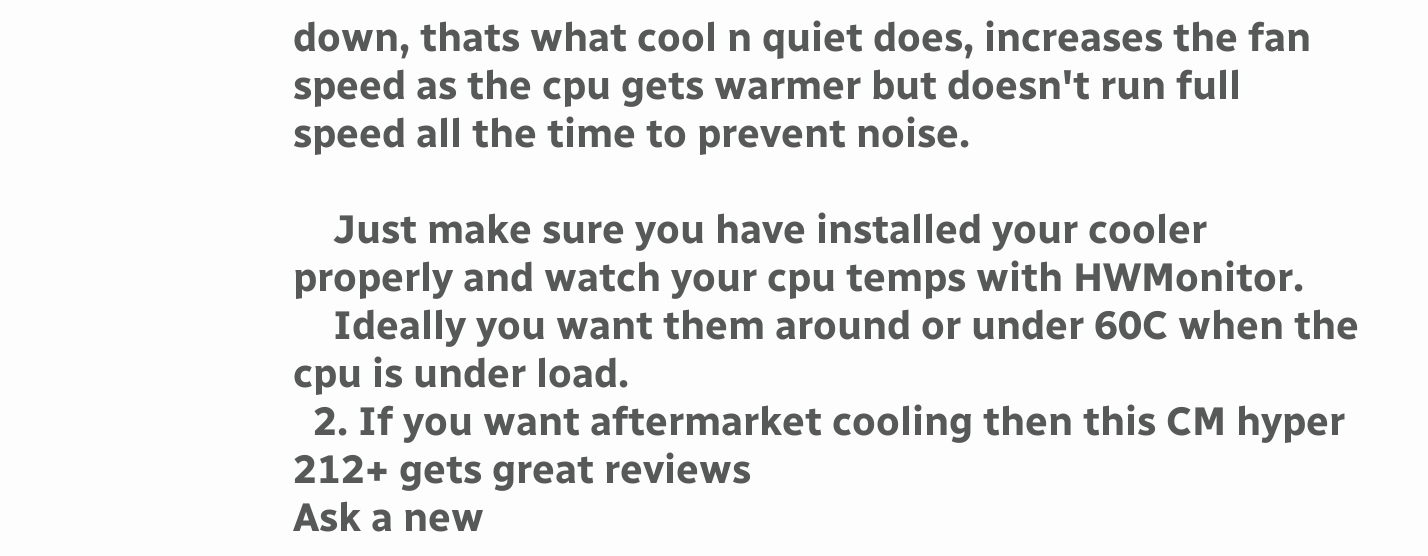down, thats what cool n quiet does, increases the fan speed as the cpu gets warmer but doesn't run full speed all the time to prevent noise.

    Just make sure you have installed your cooler properly and watch your cpu temps with HWMonitor.
    Ideally you want them around or under 60C when the cpu is under load.
  2. If you want aftermarket cooling then this CM hyper 212+ gets great reviews
Ask a new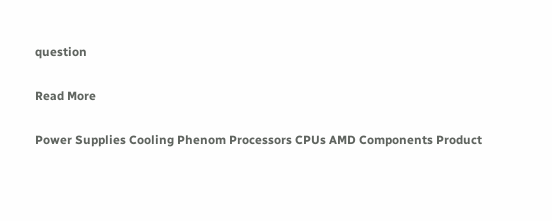question

Read More

Power Supplies Cooling Phenom Processors CPUs AMD Components Product